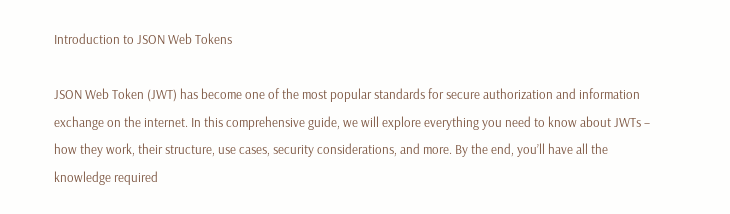Introduction to JSON Web Tokens

JSON Web Token (JWT) has become one of the most popular standards for secure authorization and information exchange on the internet. In this comprehensive guide, we will explore everything you need to know about JWTs – how they work, their structure, use cases, security considerations, and more. By the end, you’ll have all the knowledge required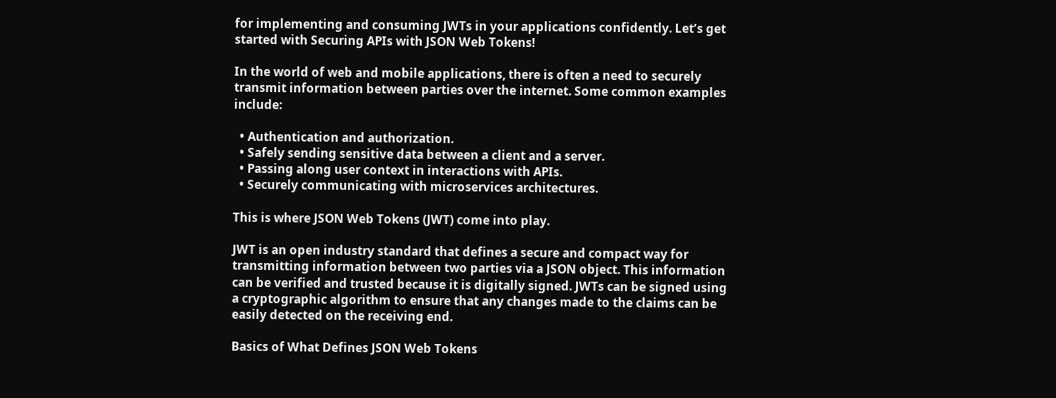for implementing and consuming JWTs in your applications confidently. Let’s get started with Securing APIs with JSON Web Tokens!

In the world of web and mobile applications, there is often a need to securely transmit information between parties over the internet. Some common examples include:

  • Authentication and authorization.
  • Safely sending sensitive data between a client and a server.
  • Passing along user context in interactions with APIs.
  • Securely communicating with microservices architectures.

This is where JSON Web Tokens (JWT) come into play.

JWT is an open industry standard that defines a secure and compact way for transmitting information between two parties via a JSON object. This information can be verified and trusted because it is digitally signed. JWTs can be signed using a cryptographic algorithm to ensure that any changes made to the claims can be easily detected on the receiving end.

Basics of What Defines JSON Web Tokens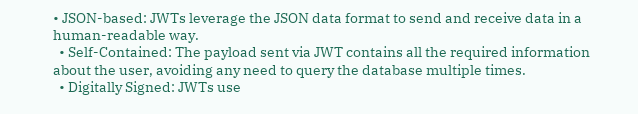• JSON-based: JWTs leverage the JSON data format to send and receive data in a human-readable way.
  • Self-Contained: The payload sent via JWT contains all the required information about the user, avoiding any need to query the database multiple times.
  • Digitally Signed: JWTs use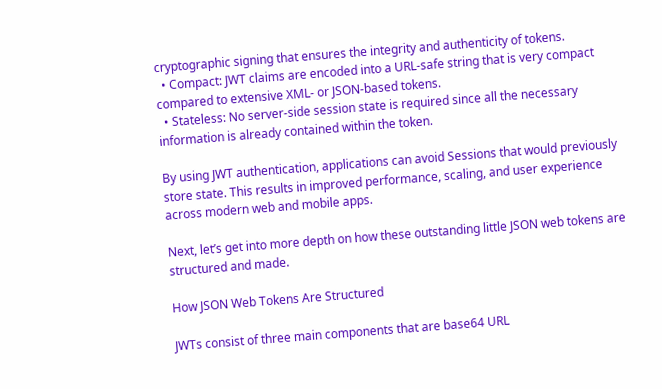cryptographic signing that ensures the integrity and authenticity of tokens.
  • Compact: JWT claims are encoded into a URL-safe string that is very compact compared to extensive XML- or JSON-based tokens.
  • Stateless: No server-side session state is required since all the necessary information is already contained within the token.

By using JWT authentication, applications can avoid Sessions that would previously store state. This results in improved performance, scaling, and user experience across modern web and mobile apps.

Next, let’s get into more depth on how these outstanding little JSON web tokens are structured and made.

How JSON Web Tokens Are Structured

JWTs consist of three main components that are base64 URL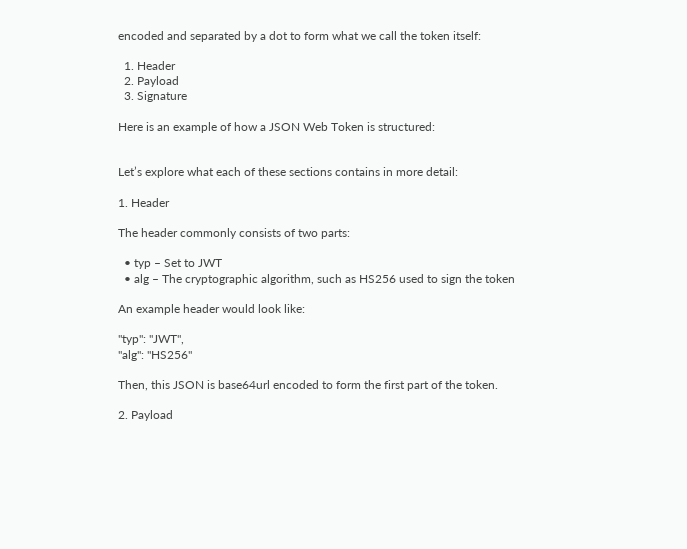encoded and separated by a dot to form what we call the token itself:

  1. Header
  2. Payload
  3. Signature

Here is an example of how a JSON Web Token is structured:


Let’s explore what each of these sections contains in more detail:

1. Header

The header commonly consists of two parts:

  • typ – Set to JWT
  • alg – The cryptographic algorithm, such as HS256 used to sign the token

An example header would look like:

"typ": "JWT",
"alg": "HS256"

Then, this JSON is base64url encoded to form the first part of the token.

2. Payload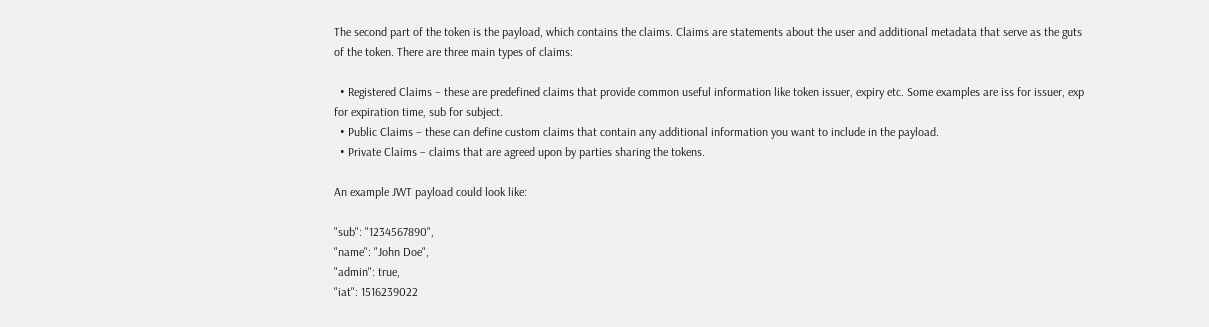The second part of the token is the payload, which contains the claims. Claims are statements about the user and additional metadata that serve as the guts of the token. There are three main types of claims:

  • Registered Claims – these are predefined claims that provide common useful information like token issuer, expiry etc. Some examples are iss for issuer, exp for expiration time, sub for subject.
  • Public Claims – these can define custom claims that contain any additional information you want to include in the payload.
  • Private Claims – claims that are agreed upon by parties sharing the tokens.

An example JWT payload could look like:

"sub": "1234567890",
"name": "John Doe",
"admin": true,
"iat": 1516239022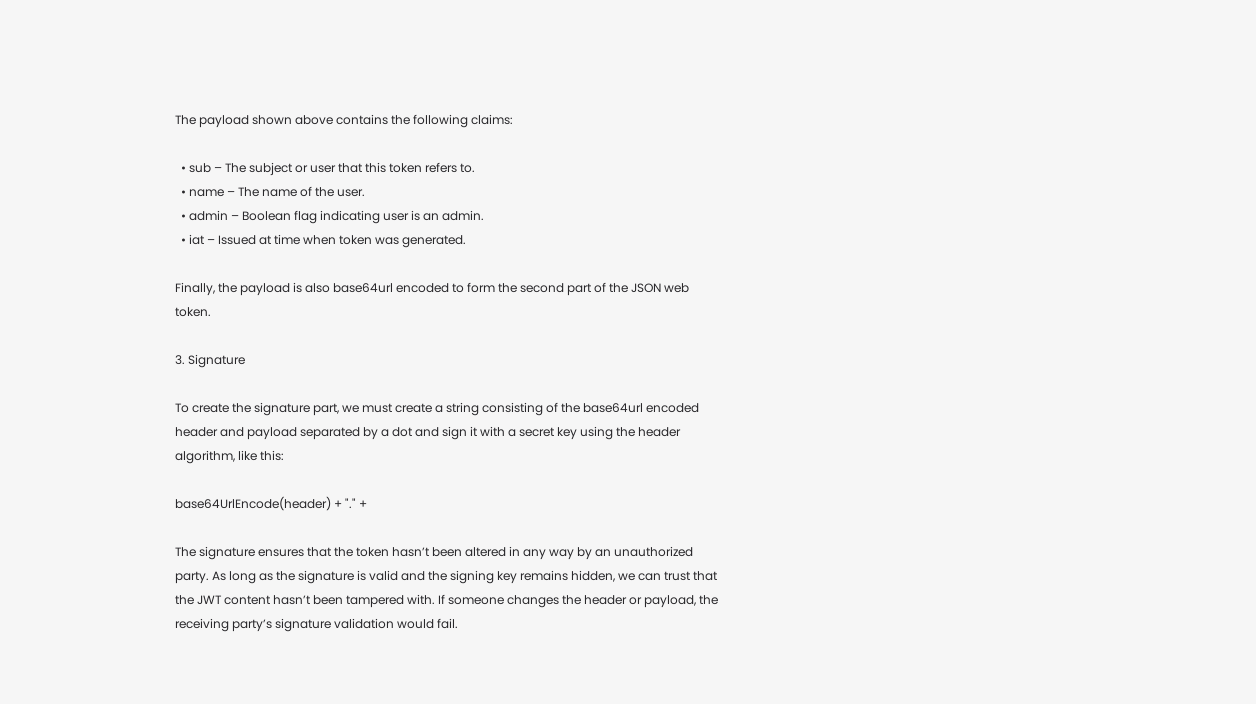The payload shown above contains the following claims:

  • sub – The subject or user that this token refers to.
  • name – The name of the user.
  • admin – Boolean flag indicating user is an admin.
  • iat – Issued at time when token was generated.

Finally, the payload is also base64url encoded to form the second part of the JSON web token.

3. Signature

To create the signature part, we must create a string consisting of the base64url encoded header and payload separated by a dot and sign it with a secret key using the header algorithm, like this:

base64UrlEncode(header) + "." +

The signature ensures that the token hasn’t been altered in any way by an unauthorized party. As long as the signature is valid and the signing key remains hidden, we can trust that the JWT content hasn’t been tampered with. If someone changes the header or payload, the receiving party’s signature validation would fail.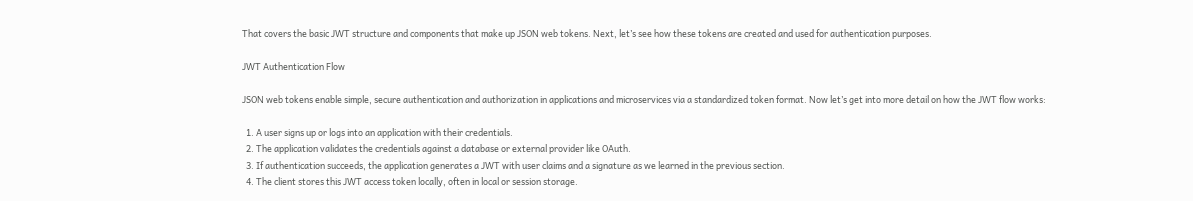That covers the basic JWT structure and components that make up JSON web tokens. Next, let’s see how these tokens are created and used for authentication purposes.

JWT Authentication Flow

JSON web tokens enable simple, secure authentication and authorization in applications and microservices via a standardized token format. Now let’s get into more detail on how the JWT flow works:

  1. A user signs up or logs into an application with their credentials.
  2. The application validates the credentials against a database or external provider like OAuth.
  3. If authentication succeeds, the application generates a JWT with user claims and a signature as we learned in the previous section.
  4. The client stores this JWT access token locally, often in local or session storage.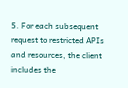5. For each subsequent request to restricted APIs and resources, the client includes the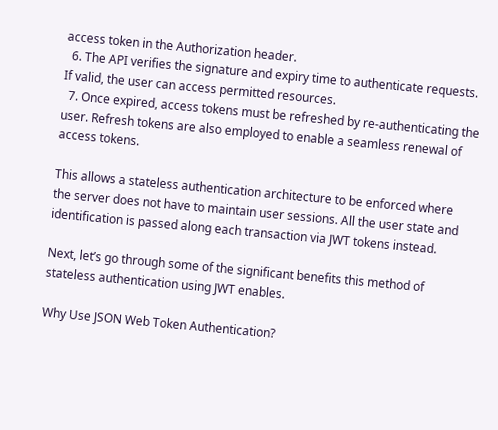access token in the Authorization header.
  6. The API verifies the signature and expiry time to authenticate requests. If valid, the user can access permitted resources.
  7. Once expired, access tokens must be refreshed by re-authenticating the user. Refresh tokens are also employed to enable a seamless renewal of access tokens.

This allows a stateless authentication architecture to be enforced where the server does not have to maintain user sessions. All the user state and identification is passed along each transaction via JWT tokens instead.

Next, let’s go through some of the significant benefits this method of stateless authentication using JWT enables.

Why Use JSON Web Token Authentication?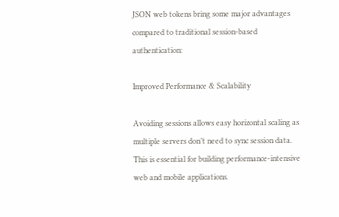JSON web tokens bring some major advantages compared to traditional session-based authentication:

Improved Performance & Scalability

Avoiding sessions allows easy horizontal scaling as multiple servers don’t need to sync session data. This is essential for building performance-intensive web and mobile applications.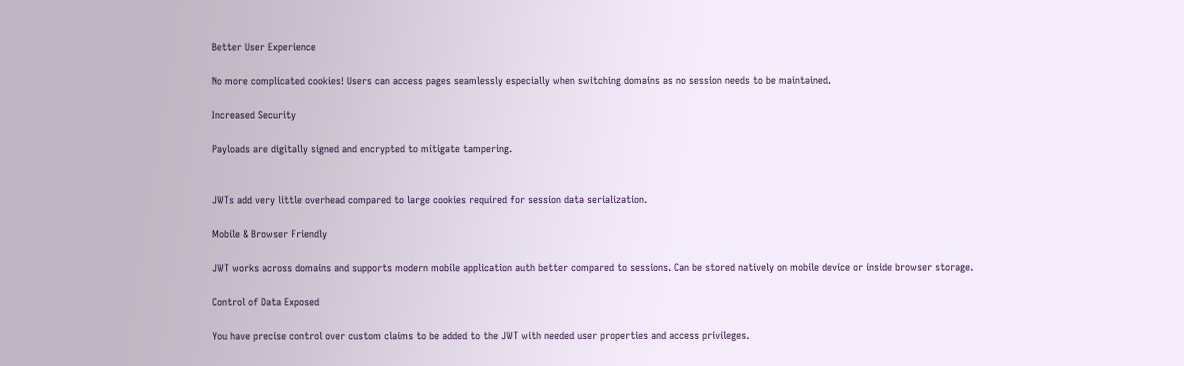Better User Experience

No more complicated cookies! Users can access pages seamlessly especially when switching domains as no session needs to be maintained.

Increased Security

Payloads are digitally signed and encrypted to mitigate tampering.


JWTs add very little overhead compared to large cookies required for session data serialization.

Mobile & Browser Friendly

JWT works across domains and supports modern mobile application auth better compared to sessions. Can be stored natively on mobile device or inside browser storage.

Control of Data Exposed

You have precise control over custom claims to be added to the JWT with needed user properties and access privileges.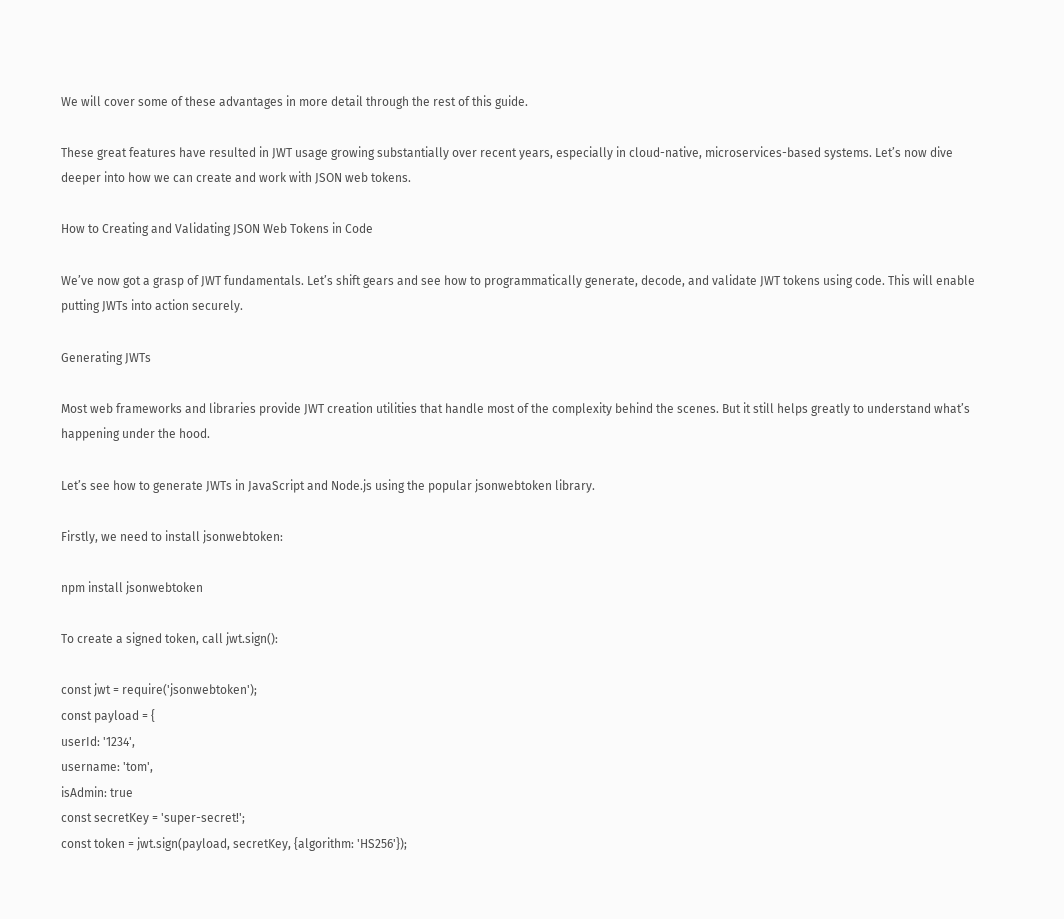We will cover some of these advantages in more detail through the rest of this guide.

These great features have resulted in JWT usage growing substantially over recent years, especially in cloud-native, microservices-based systems. Let’s now dive deeper into how we can create and work with JSON web tokens.

How to Creating and Validating JSON Web Tokens in Code

We’ve now got a grasp of JWT fundamentals. Let’s shift gears and see how to programmatically generate, decode, and validate JWT tokens using code. This will enable putting JWTs into action securely.

Generating JWTs

Most web frameworks and libraries provide JWT creation utilities that handle most of the complexity behind the scenes. But it still helps greatly to understand what’s happening under the hood.

Let’s see how to generate JWTs in JavaScript and Node.js using the popular jsonwebtoken library.

Firstly, we need to install jsonwebtoken:

npm install jsonwebtoken

To create a signed token, call jwt.sign():

const jwt = require('jsonwebtoken');
const payload = {
userId: '1234',
username: 'tom',
isAdmin: true
const secretKey = 'super-secret!';
const token = jwt.sign(payload, secretKey, {algorithm: 'HS256'});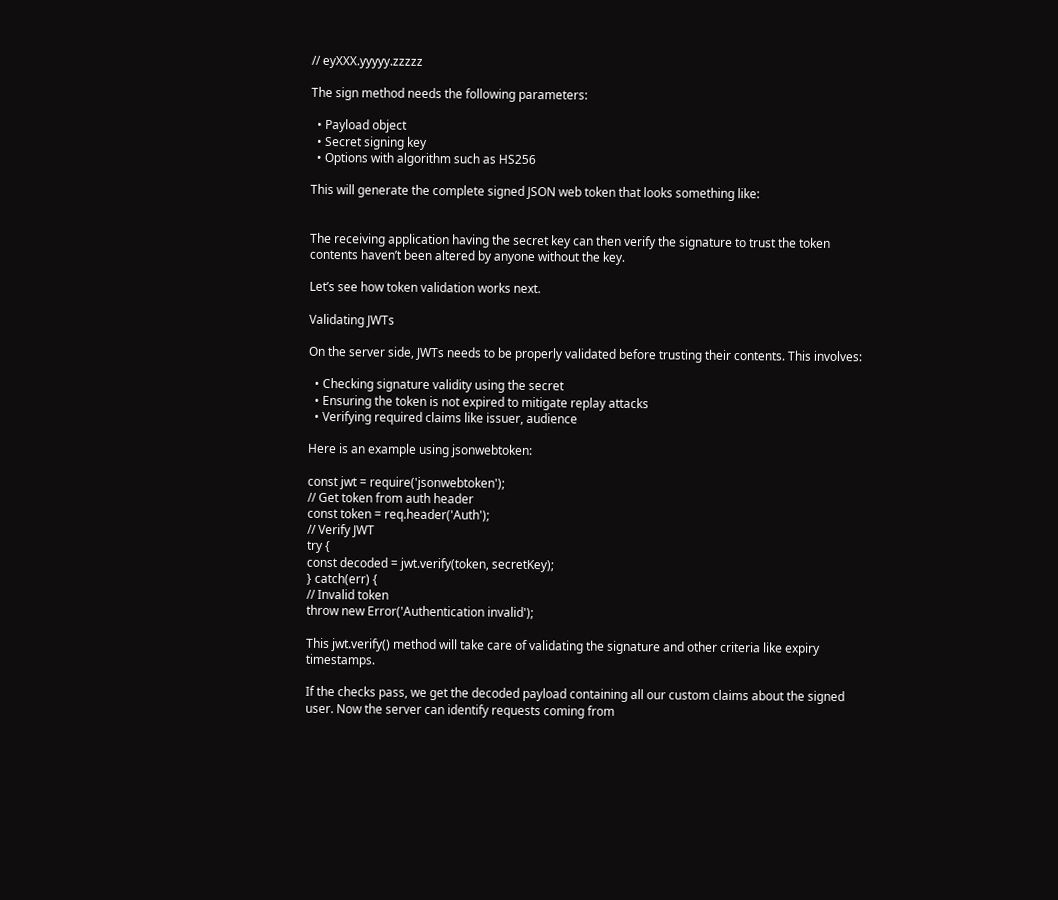// eyXXX.yyyyy.zzzzz

The sign method needs the following parameters:

  • Payload object
  • Secret signing key
  • Options with algorithm such as HS256

This will generate the complete signed JSON web token that looks something like:


The receiving application having the secret key can then verify the signature to trust the token contents haven’t been altered by anyone without the key.

Let’s see how token validation works next.

Validating JWTs

On the server side, JWTs needs to be properly validated before trusting their contents. This involves:

  • Checking signature validity using the secret
  • Ensuring the token is not expired to mitigate replay attacks
  • Verifying required claims like issuer, audience

Here is an example using jsonwebtoken:

const jwt = require('jsonwebtoken');
// Get token from auth header
const token = req.header('Auth');
// Verify JWT
try {
const decoded = jwt.verify(token, secretKey);
} catch(err) {
// Invalid token
throw new Error('Authentication invalid');

This jwt.verify() method will take care of validating the signature and other criteria like expiry timestamps.

If the checks pass, we get the decoded payload containing all our custom claims about the signed user. Now the server can identify requests coming from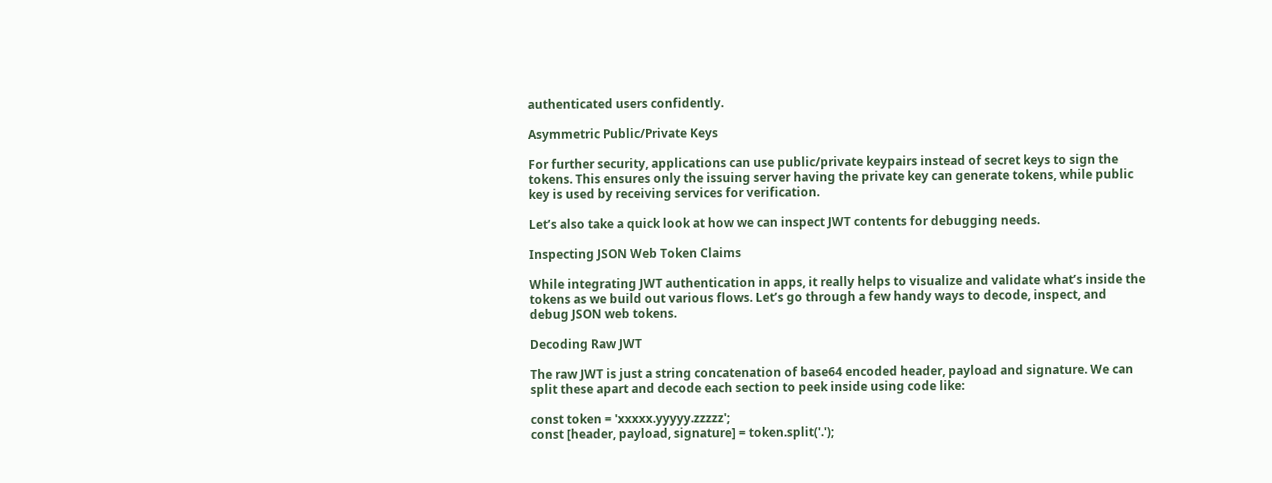authenticated users confidently.

Asymmetric Public/Private Keys

For further security, applications can use public/private keypairs instead of secret keys to sign the tokens. This ensures only the issuing server having the private key can generate tokens, while public key is used by receiving services for verification.

Let’s also take a quick look at how we can inspect JWT contents for debugging needs.

Inspecting JSON Web Token Claims

While integrating JWT authentication in apps, it really helps to visualize and validate what’s inside the tokens as we build out various flows. Let’s go through a few handy ways to decode, inspect, and debug JSON web tokens.

Decoding Raw JWT

The raw JWT is just a string concatenation of base64 encoded header, payload and signature. We can split these apart and decode each section to peek inside using code like:

const token = 'xxxxx.yyyyy.zzzzz';
const [header, payload, signature] = token.split('.');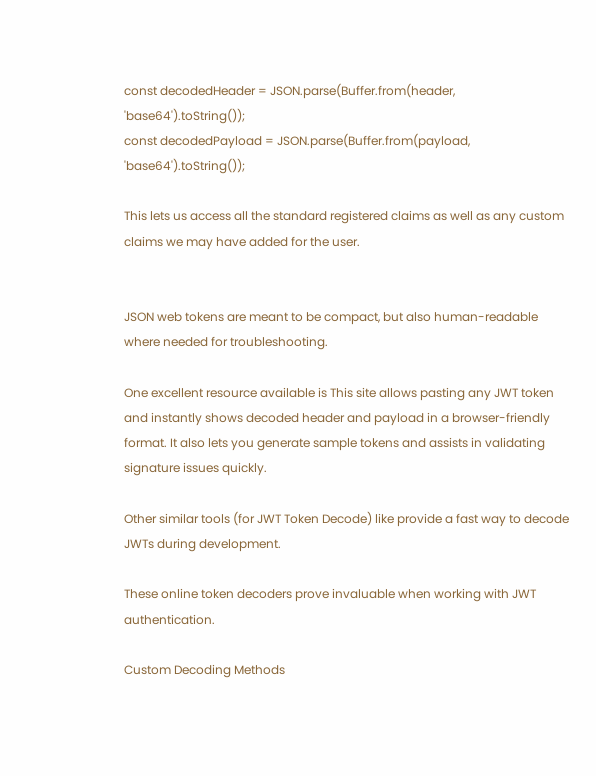const decodedHeader = JSON.parse(Buffer.from(header, 'base64').toString());
const decodedPayload = JSON.parse(Buffer.from(payload, 'base64').toString());

This lets us access all the standard registered claims as well as any custom claims we may have added for the user.


JSON web tokens are meant to be compact, but also human-readable where needed for troubleshooting.

One excellent resource available is This site allows pasting any JWT token and instantly shows decoded header and payload in a browser-friendly format. It also lets you generate sample tokens and assists in validating signature issues quickly.

Other similar tools (for JWT Token Decode) like provide a fast way to decode JWTs during development.

These online token decoders prove invaluable when working with JWT authentication.

Custom Decoding Methods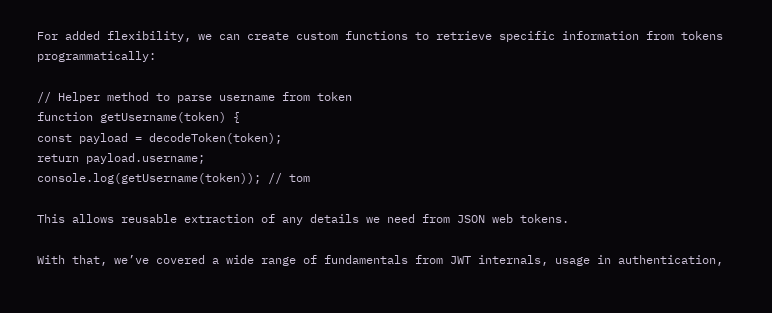For added flexibility, we can create custom functions to retrieve specific information from tokens programmatically:

// Helper method to parse username from token
function getUsername(token) {
const payload = decodeToken(token);
return payload.username;
console.log(getUsername(token)); // tom

This allows reusable extraction of any details we need from JSON web tokens.

With that, we’ve covered a wide range of fundamentals from JWT internals, usage in authentication,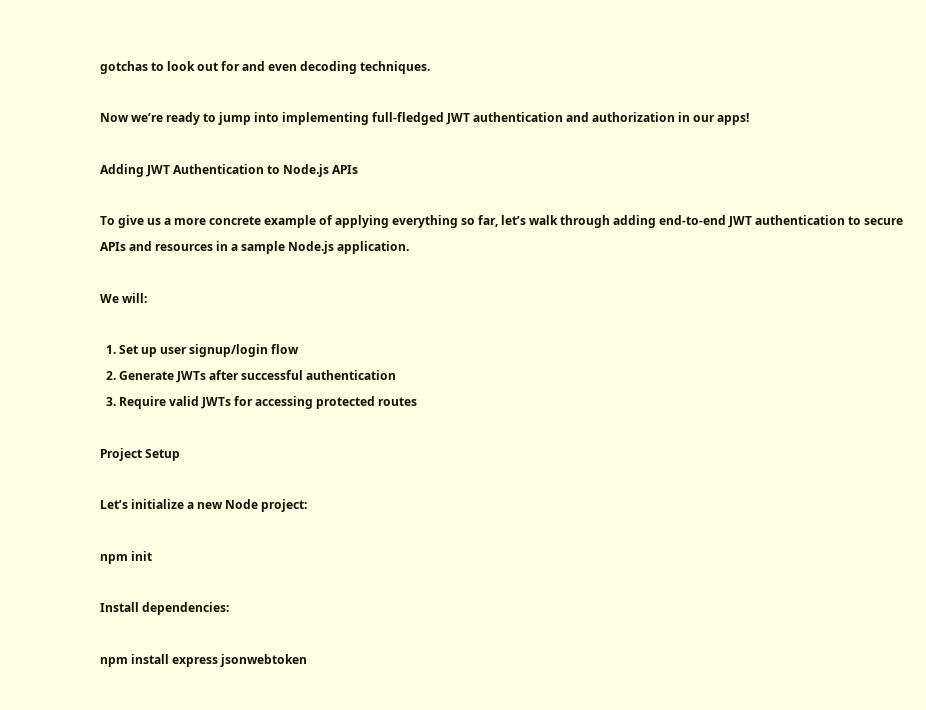gotchas to look out for and even decoding techniques.

Now we’re ready to jump into implementing full-fledged JWT authentication and authorization in our apps!

Adding JWT Authentication to Node.js APIs

To give us a more concrete example of applying everything so far, let’s walk through adding end-to-end JWT authentication to secure APIs and resources in a sample Node.js application.

We will:

  1. Set up user signup/login flow
  2. Generate JWTs after successful authentication
  3. Require valid JWTs for accessing protected routes

Project Setup

Let’s initialize a new Node project:

npm init

Install dependencies:

npm install express jsonwebtoken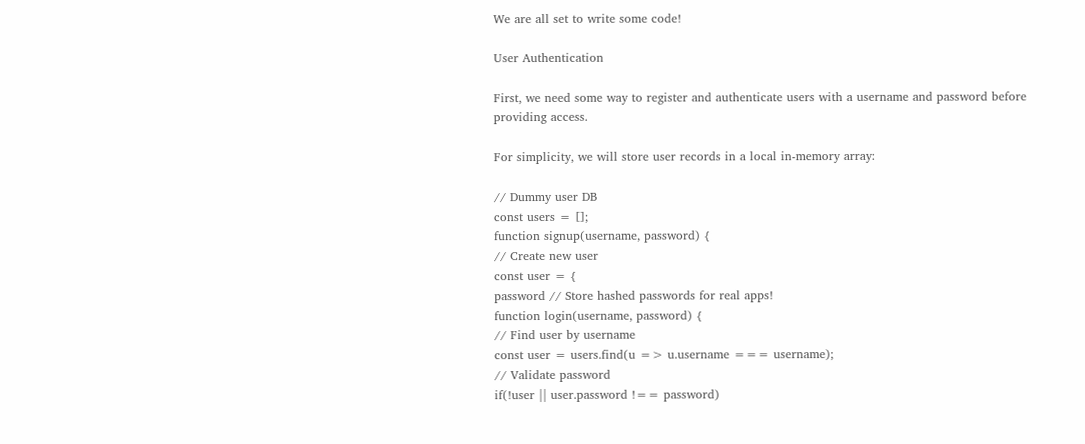We are all set to write some code!

User Authentication

First, we need some way to register and authenticate users with a username and password before providing access.

For simplicity, we will store user records in a local in-memory array:

// Dummy user DB
const users = [];
function signup(username, password) {
// Create new user
const user = {
password // Store hashed passwords for real apps!
function login(username, password) {
// Find user by username
const user = users.find(u => u.username === username);
// Validate password
if(!user || user.password !== password)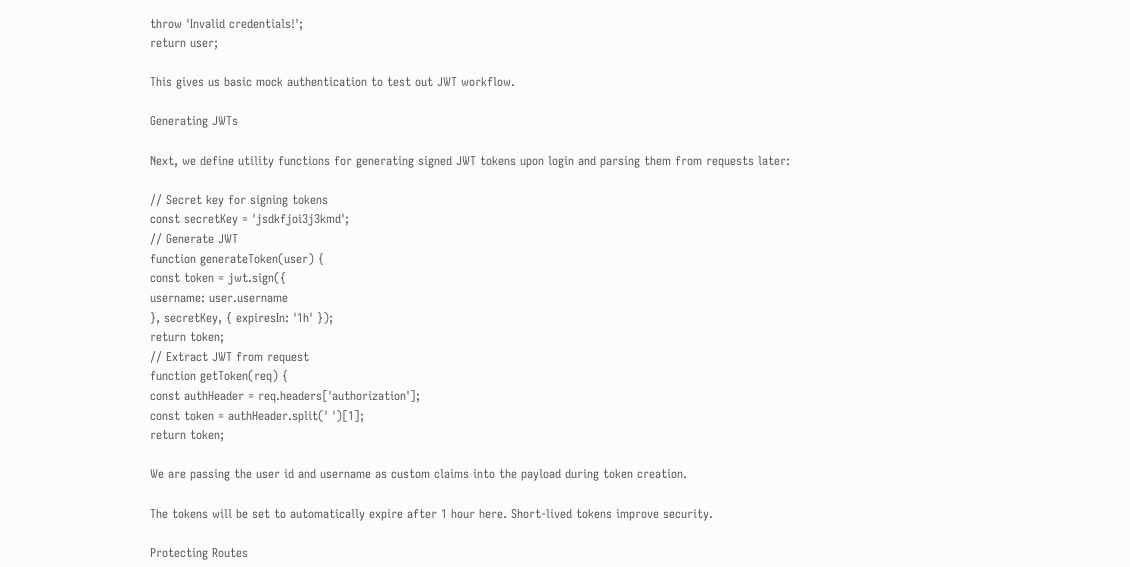throw 'Invalid credentials!';
return user;

This gives us basic mock authentication to test out JWT workflow.

Generating JWTs

Next, we define utility functions for generating signed JWT tokens upon login and parsing them from requests later:

// Secret key for signing tokens
const secretKey = 'jsdkfjoi3j3kmd';
// Generate JWT
function generateToken(user) {
const token = jwt.sign({
username: user.username
}, secretKey, { expiresIn: '1h' });
return token;
// Extract JWT from request
function getToken(req) {
const authHeader = req.headers['authorization'];
const token = authHeader.split(' ')[1];
return token;

We are passing the user id and username as custom claims into the payload during token creation.

The tokens will be set to automatically expire after 1 hour here. Short-lived tokens improve security.

Protecting Routes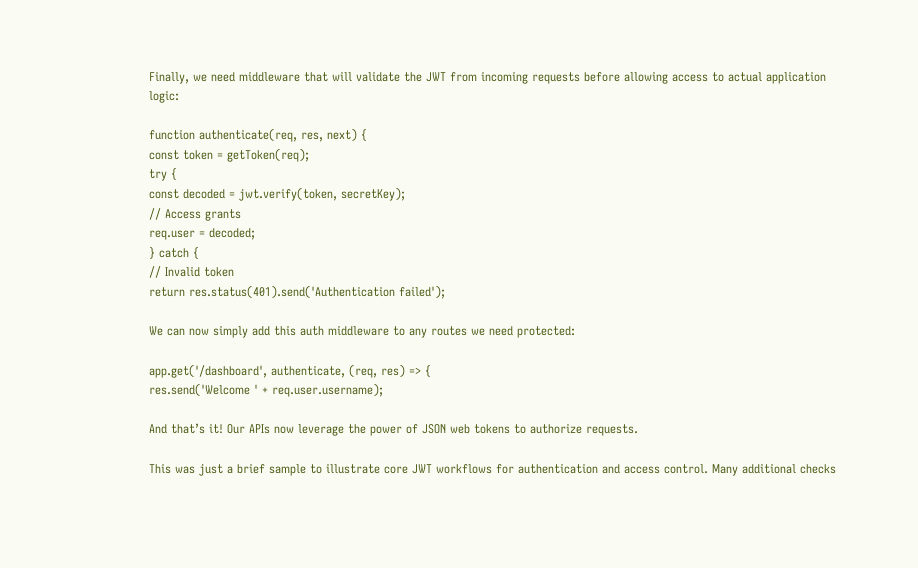Finally, we need middleware that will validate the JWT from incoming requests before allowing access to actual application logic:

function authenticate(req, res, next) {
const token = getToken(req);
try {
const decoded = jwt.verify(token, secretKey);
// Access grants
req.user = decoded;
} catch {
// Invalid token
return res.status(401).send('Authentication failed');

We can now simply add this auth middleware to any routes we need protected:

app.get('/dashboard', authenticate, (req, res) => {
res.send('Welcome ' + req.user.username);

And that’s it! Our APIs now leverage the power of JSON web tokens to authorize requests.

This was just a brief sample to illustrate core JWT workflows for authentication and access control. Many additional checks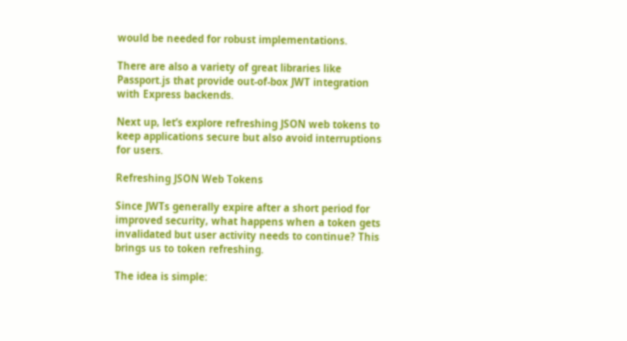would be needed for robust implementations.

There are also a variety of great libraries like Passport.js that provide out-of-box JWT integration with Express backends.

Next up, let’s explore refreshing JSON web tokens to keep applications secure but also avoid interruptions for users.

Refreshing JSON Web Tokens

Since JWTs generally expire after a short period for improved security, what happens when a token gets invalidated but user activity needs to continue? This brings us to token refreshing.

The idea is simple: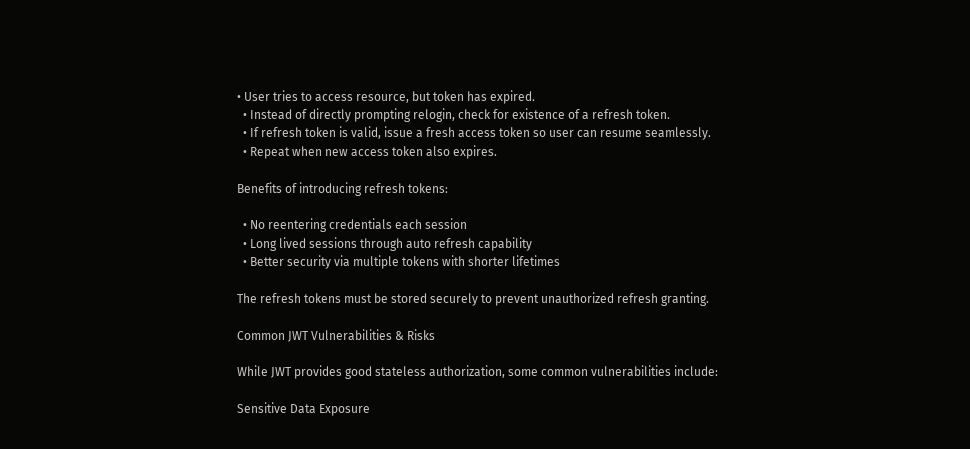• User tries to access resource, but token has expired.
  • Instead of directly prompting relogin, check for existence of a refresh token.
  • If refresh token is valid, issue a fresh access token so user can resume seamlessly.
  • Repeat when new access token also expires.

Benefits of introducing refresh tokens:

  • No reentering credentials each session
  • Long lived sessions through auto refresh capability
  • Better security via multiple tokens with shorter lifetimes

The refresh tokens must be stored securely to prevent unauthorized refresh granting.

Common JWT Vulnerabilities & Risks

While JWT provides good stateless authorization, some common vulnerabilities include:

Sensitive Data Exposure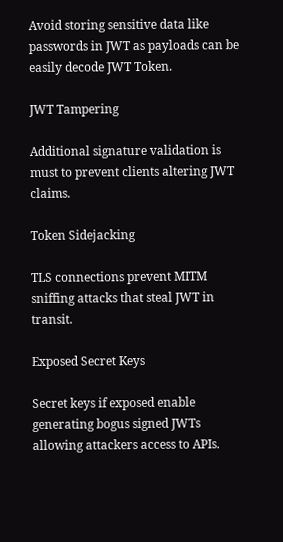Avoid storing sensitive data like passwords in JWT as payloads can be easily decode JWT Token.

JWT Tampering

Additional signature validation is must to prevent clients altering JWT claims.

Token Sidejacking

TLS connections prevent MITM sniffing attacks that steal JWT in transit.

Exposed Secret Keys

Secret keys if exposed enable generating bogus signed JWTs allowing attackers access to APIs.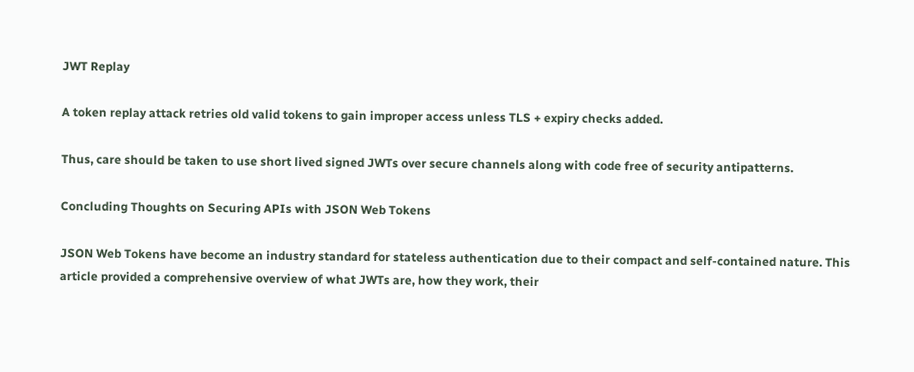JWT Replay

A token replay attack retries old valid tokens to gain improper access unless TLS + expiry checks added.

Thus, care should be taken to use short lived signed JWTs over secure channels along with code free of security antipatterns.

Concluding Thoughts on Securing APIs with JSON Web Tokens

JSON Web Tokens have become an industry standard for stateless authentication due to their compact and self-contained nature. This article provided a comprehensive overview of what JWTs are, how they work, their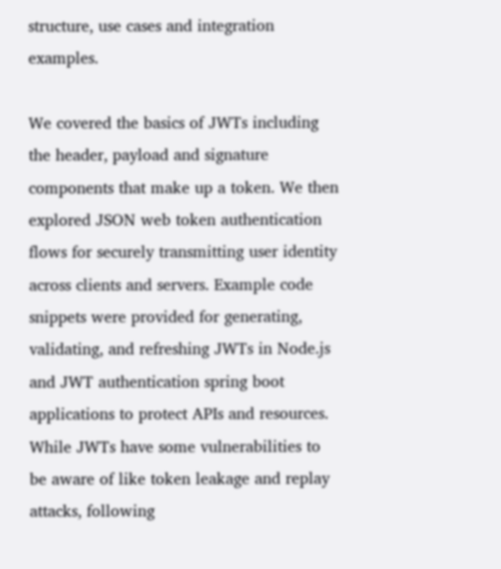structure, use cases and integration examples.

We covered the basics of JWTs including the header, payload and signature components that make up a token. We then explored JSON web token authentication flows for securely transmitting user identity across clients and servers. Example code snippets were provided for generating, validating, and refreshing JWTs in Node.js and JWT authentication spring boot applications to protect APIs and resources. While JWTs have some vulnerabilities to be aware of like token leakage and replay attacks, following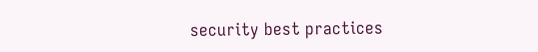security best practices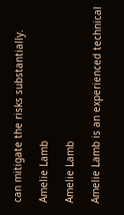can mitigate the risks substantially.

Amelie Lamb

Amelie Lamb

Amelie Lamb is an experienced technical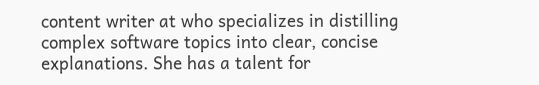content writer at who specializes in distilling complex software topics into clear, concise explanations. She has a talent for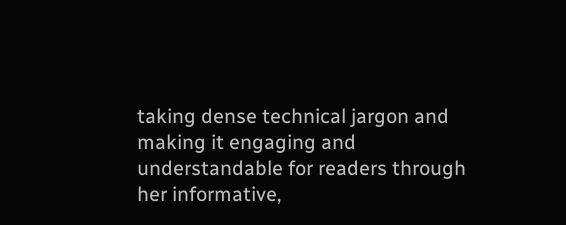taking dense technical jargon and making it engaging and understandable for readers through her informative,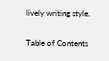lively writing style.

Table of Contents